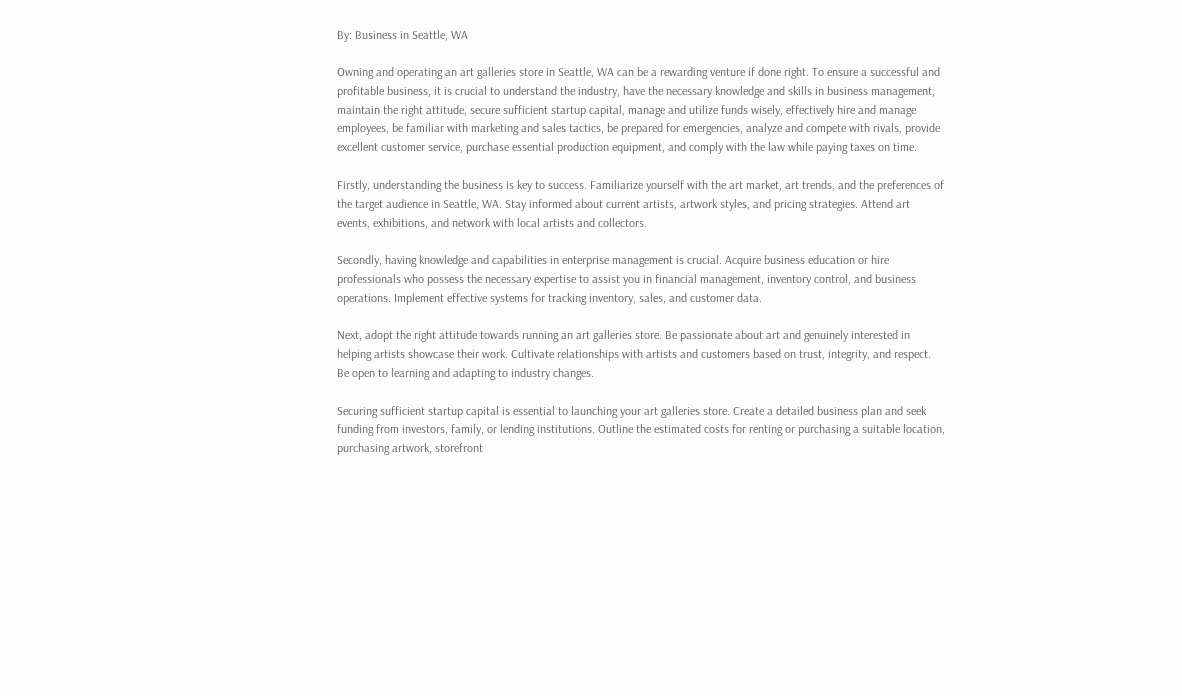By: Business in Seattle, WA

Owning and operating an art galleries store in Seattle, WA can be a rewarding venture if done right. To ensure a successful and profitable business, it is crucial to understand the industry, have the necessary knowledge and skills in business management, maintain the right attitude, secure sufficient startup capital, manage and utilize funds wisely, effectively hire and manage employees, be familiar with marketing and sales tactics, be prepared for emergencies, analyze and compete with rivals, provide excellent customer service, purchase essential production equipment, and comply with the law while paying taxes on time.

Firstly, understanding the business is key to success. Familiarize yourself with the art market, art trends, and the preferences of the target audience in Seattle, WA. Stay informed about current artists, artwork styles, and pricing strategies. Attend art events, exhibitions, and network with local artists and collectors.

Secondly, having knowledge and capabilities in enterprise management is crucial. Acquire business education or hire professionals who possess the necessary expertise to assist you in financial management, inventory control, and business operations. Implement effective systems for tracking inventory, sales, and customer data.

Next, adopt the right attitude towards running an art galleries store. Be passionate about art and genuinely interested in helping artists showcase their work. Cultivate relationships with artists and customers based on trust, integrity, and respect. Be open to learning and adapting to industry changes.

Securing sufficient startup capital is essential to launching your art galleries store. Create a detailed business plan and seek funding from investors, family, or lending institutions. Outline the estimated costs for renting or purchasing a suitable location, purchasing artwork, storefront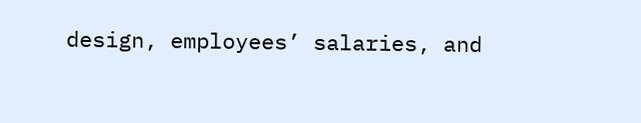design, employees’ salaries, and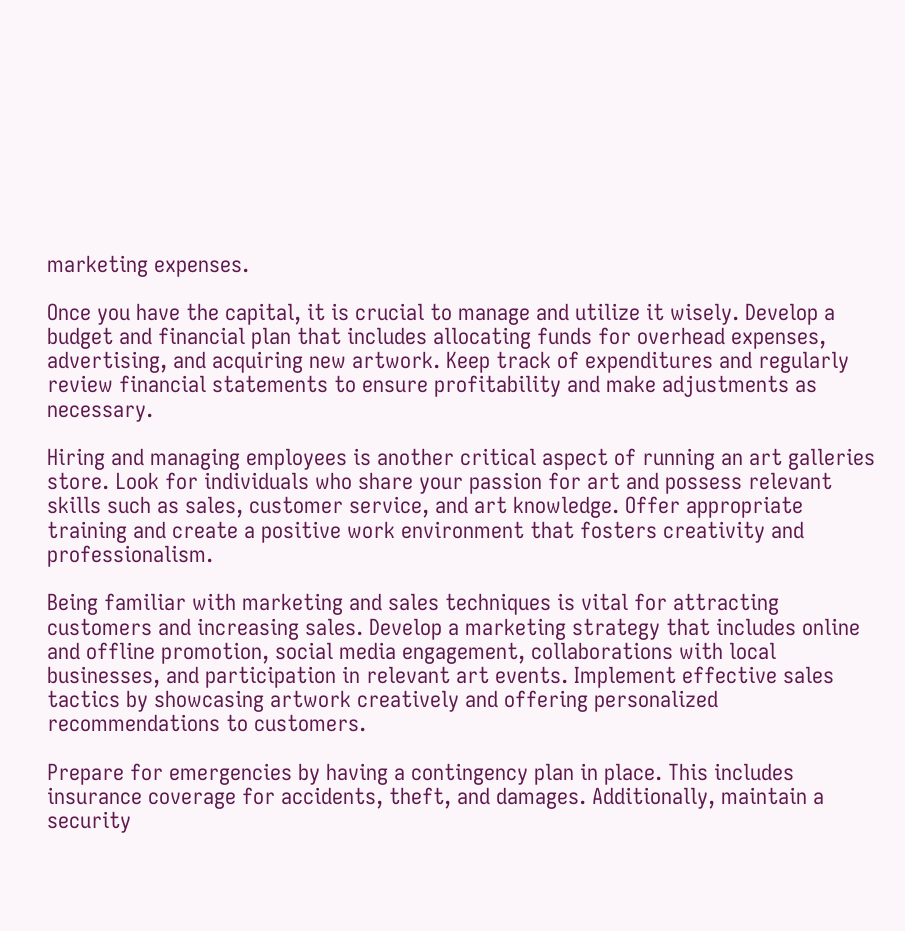marketing expenses.

Once you have the capital, it is crucial to manage and utilize it wisely. Develop a budget and financial plan that includes allocating funds for overhead expenses, advertising, and acquiring new artwork. Keep track of expenditures and regularly review financial statements to ensure profitability and make adjustments as necessary.

Hiring and managing employees is another critical aspect of running an art galleries store. Look for individuals who share your passion for art and possess relevant skills such as sales, customer service, and art knowledge. Offer appropriate training and create a positive work environment that fosters creativity and professionalism.

Being familiar with marketing and sales techniques is vital for attracting customers and increasing sales. Develop a marketing strategy that includes online and offline promotion, social media engagement, collaborations with local businesses, and participation in relevant art events. Implement effective sales tactics by showcasing artwork creatively and offering personalized recommendations to customers.

Prepare for emergencies by having a contingency plan in place. This includes insurance coverage for accidents, theft, and damages. Additionally, maintain a security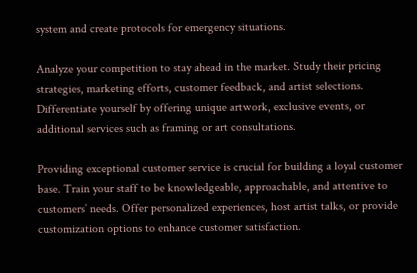system and create protocols for emergency situations.

Analyze your competition to stay ahead in the market. Study their pricing strategies, marketing efforts, customer feedback, and artist selections. Differentiate yourself by offering unique artwork, exclusive events, or additional services such as framing or art consultations.

Providing exceptional customer service is crucial for building a loyal customer base. Train your staff to be knowledgeable, approachable, and attentive to customers’ needs. Offer personalized experiences, host artist talks, or provide customization options to enhance customer satisfaction.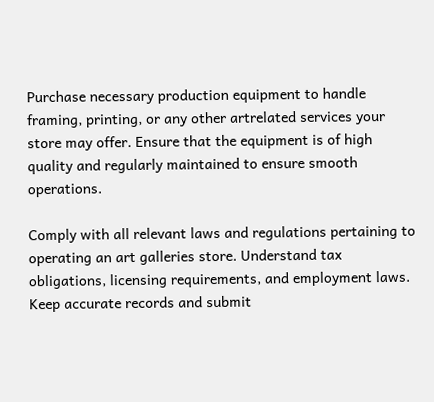Purchase necessary production equipment to handle framing, printing, or any other artrelated services your store may offer. Ensure that the equipment is of high quality and regularly maintained to ensure smooth operations.

Comply with all relevant laws and regulations pertaining to operating an art galleries store. Understand tax obligations, licensing requirements, and employment laws. Keep accurate records and submit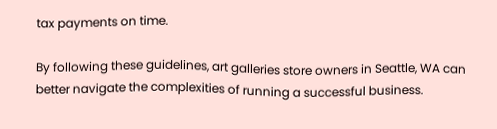tax payments on time.

By following these guidelines, art galleries store owners in Seattle, WA can better navigate the complexities of running a successful business.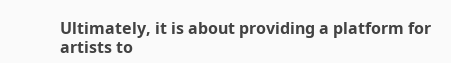Ultimately, it is about providing a platform for artists to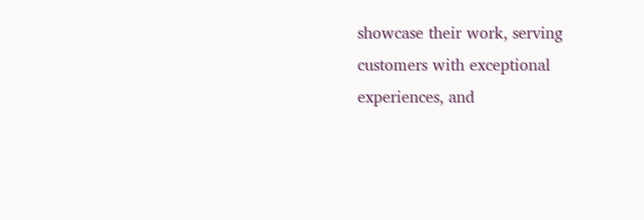showcase their work, serving customers with exceptional experiences, and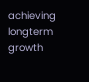achieving longterm growth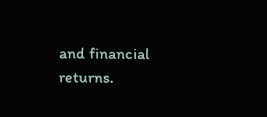and financial returns.